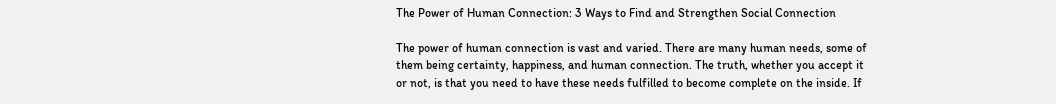The Power of Human Connection: 3 Ways to Find and Strengthen Social Connection

The power of human connection is vast and varied. There are many human needs, some of them being certainty, happiness, and human connection. The truth, whether you accept it or not, is that you need to have these needs fulfilled to become complete on the inside. If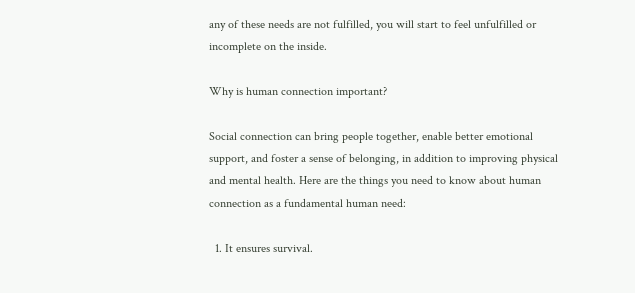any of these needs are not fulfilled, you will start to feel unfulfilled or incomplete on the inside.

Why is human connection important?

Social connection can bring people together, enable better emotional support, and foster a sense of belonging, in addition to improving physical and mental health. Here are the things you need to know about human connection as a fundamental human need:

  1. It ensures survival.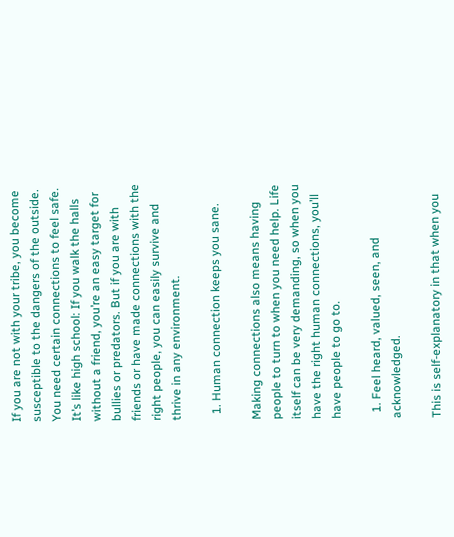If you are not with your tribe, you become susceptible to the dangers of the outside. You need certain connections to feel safe. It’s like high school: If you walk the halls without a friend, you’re an easy target for bullies or predators. But if you are with friends or have made connections with the right people, you can easily survive and thrive in any environment.

  1. Human connection keeps you sane.

Making connections also means having people to turn to when you need help. Life itself can be very demanding, so when you have the right human connections, you’ll have people to go to.

  1. Feel heard, valued, seen, and acknowledged.

This is self-explanatory in that when you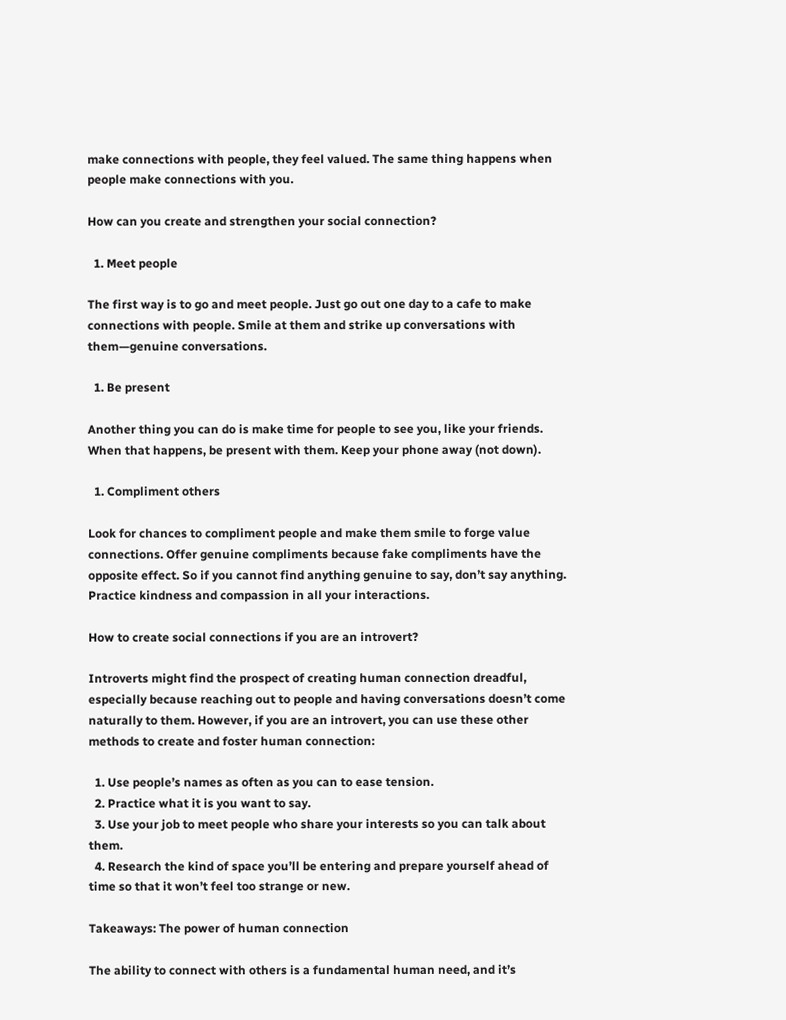make connections with people, they feel valued. The same thing happens when people make connections with you.

How can you create and strengthen your social connection?

  1. Meet people

The first way is to go and meet people. Just go out one day to a cafe to make connections with people. Smile at them and strike up conversations with them—genuine conversations.

  1. Be present

Another thing you can do is make time for people to see you, like your friends. When that happens, be present with them. Keep your phone away (not down).

  1. Compliment others

Look for chances to compliment people and make them smile to forge value connections. Offer genuine compliments because fake compliments have the opposite effect. So if you cannot find anything genuine to say, don’t say anything. Practice kindness and compassion in all your interactions.

How to create social connections if you are an introvert?

Introverts might find the prospect of creating human connection dreadful, especially because reaching out to people and having conversations doesn’t come naturally to them. However, if you are an introvert, you can use these other methods to create and foster human connection:

  1. Use people’s names as often as you can to ease tension.
  2. Practice what it is you want to say.
  3. Use your job to meet people who share your interests so you can talk about them.
  4. Research the kind of space you’ll be entering and prepare yourself ahead of time so that it won’t feel too strange or new.

Takeaways: The power of human connection

The ability to connect with others is a fundamental human need, and it’s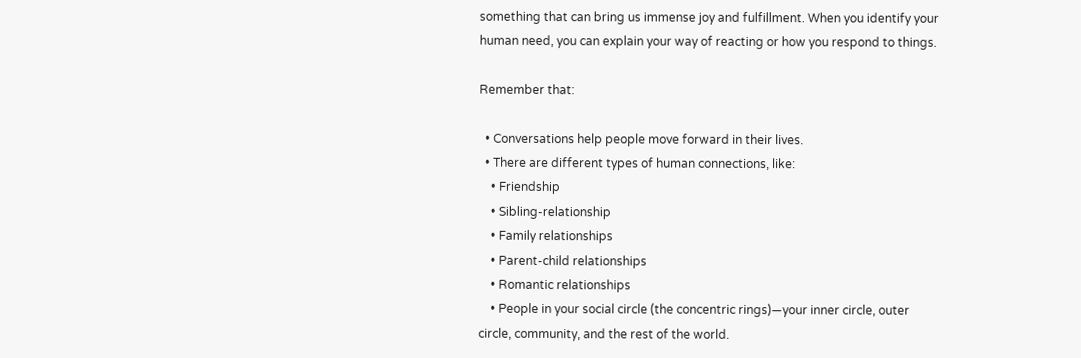something that can bring us immense joy and fulfillment. When you identify your human need, you can explain your way of reacting or how you respond to things.

Remember that:

  • Conversations help people move forward in their lives.
  • There are different types of human connections, like:
    • Friendship
    • Sibling-relationship
    • Family relationships
    • Parent-child relationships
    • Romantic relationships
    • People in your social circle (the concentric rings)—your inner circle, outer circle, community, and the rest of the world.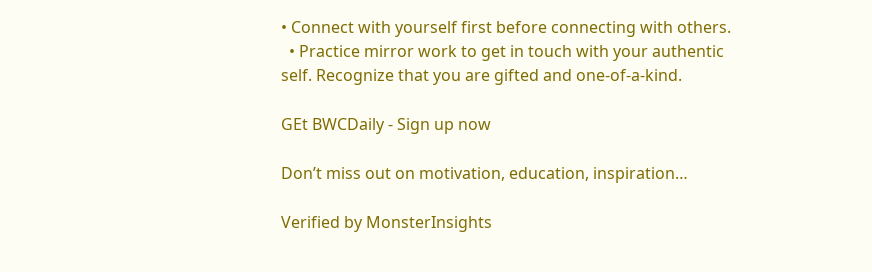• Connect with yourself first before connecting with others.
  • Practice mirror work to get in touch with your authentic self. Recognize that you are gifted and one-of-a-kind.

GEt BWCDaily - Sign up now

Don’t miss out on motivation, education, inspiration…

Verified by MonsterInsights